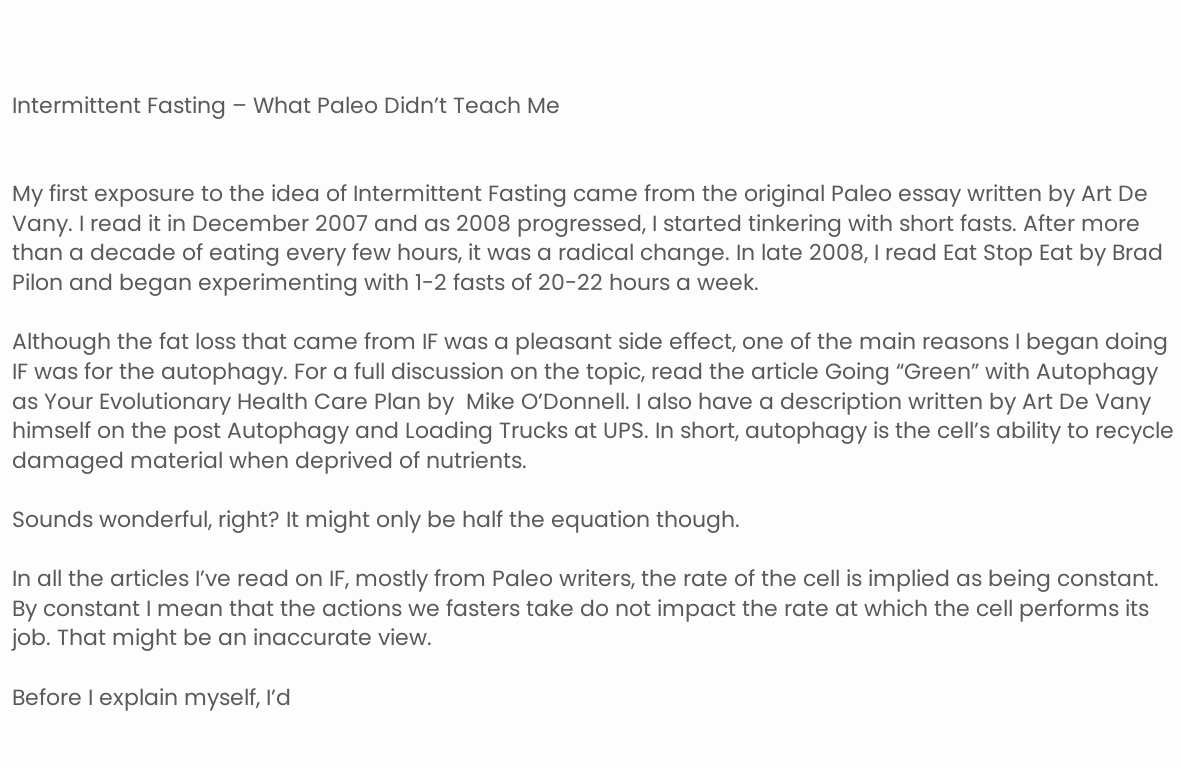Intermittent Fasting – What Paleo Didn’t Teach Me


My first exposure to the idea of Intermittent Fasting came from the original Paleo essay written by Art De Vany. I read it in December 2007 and as 2008 progressed, I started tinkering with short fasts. After more than a decade of eating every few hours, it was a radical change. In late 2008, I read Eat Stop Eat by Brad Pilon and began experimenting with 1-2 fasts of 20-22 hours a week.

Although the fat loss that came from IF was a pleasant side effect, one of the main reasons I began doing IF was for the autophagy. For a full discussion on the topic, read the article Going “Green” with Autophagy as Your Evolutionary Health Care Plan by  Mike O’Donnell. I also have a description written by Art De Vany himself on the post Autophagy and Loading Trucks at UPS. In short, autophagy is the cell’s ability to recycle damaged material when deprived of nutrients.

Sounds wonderful, right? It might only be half the equation though.

In all the articles I’ve read on IF, mostly from Paleo writers, the rate of the cell is implied as being constant. By constant I mean that the actions we fasters take do not impact the rate at which the cell performs its job. That might be an inaccurate view.

Before I explain myself, I’d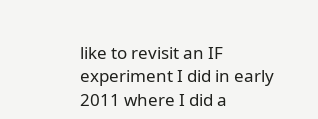like to revisit an IF experiment I did in early 2011 where I did a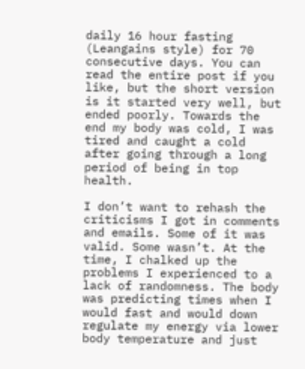daily 16 hour fasting (Leangains style) for 70 consecutive days. You can read the entire post if you like, but the short version is it started very well, but ended poorly. Towards the end my body was cold, I was tired and caught a cold after going through a long period of being in top health.

I don’t want to rehash the criticisms I got in comments and emails. Some of it was valid. Some wasn’t. At the time, I chalked up the problems I experienced to a lack of randomness. The body was predicting times when I would fast and would down regulate my energy via lower body temperature and just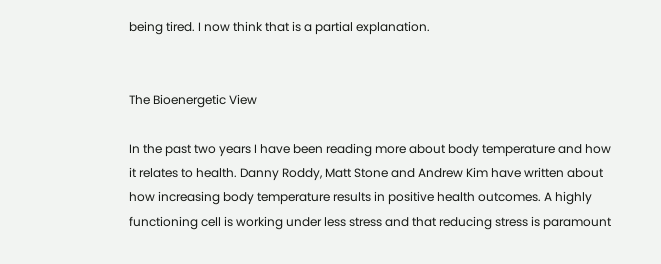being tired. I now think that is a partial explanation.


The Bioenergetic View

In the past two years I have been reading more about body temperature and how it relates to health. Danny Roddy, Matt Stone and Andrew Kim have written about how increasing body temperature results in positive health outcomes. A highly functioning cell is working under less stress and that reducing stress is paramount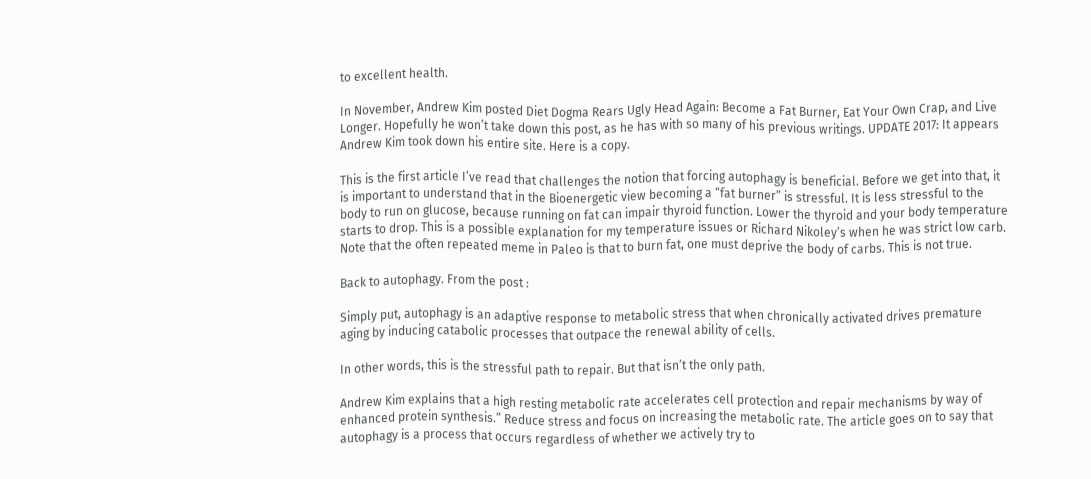to excellent health.

In November, Andrew Kim posted Diet Dogma Rears Ugly Head Again: Become a Fat Burner, Eat Your Own Crap, and Live Longer. Hopefully he won’t take down this post, as he has with so many of his previous writings. UPDATE 2017: It appears Andrew Kim took down his entire site. Here is a copy.

This is the first article I’ve read that challenges the notion that forcing autophagy is beneficial. Before we get into that, it is important to understand that in the Bioenergetic view becoming a “fat burner” is stressful. It is less stressful to the body to run on glucose, because running on fat can impair thyroid function. Lower the thyroid and your body temperature starts to drop. This is a possible explanation for my temperature issues or Richard Nikoley’s when he was strict low carb.  Note that the often repeated meme in Paleo is that to burn fat, one must deprive the body of carbs. This is not true.

Back to autophagy. From the post :

Simply put, autophagy is an adaptive response to metabolic stress that when chronically activated drives premature aging by inducing catabolic processes that outpace the renewal ability of cells.

In other words, this is the stressful path to repair. But that isn’t the only path.

Andrew Kim explains that a high resting metabolic rate accelerates cell protection and repair mechanisms by way of enhanced protein synthesis.” Reduce stress and focus on increasing the metabolic rate. The article goes on to say that autophagy is a process that occurs regardless of whether we actively try to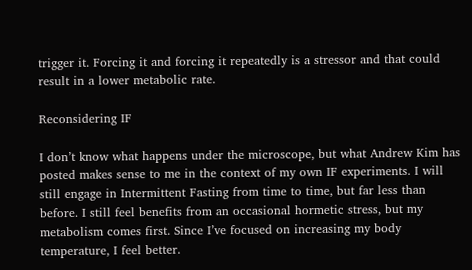trigger it. Forcing it and forcing it repeatedly is a stressor and that could result in a lower metabolic rate.

Reconsidering IF

I don’t know what happens under the microscope, but what Andrew Kim has posted makes sense to me in the context of my own IF experiments. I will still engage in Intermittent Fasting from time to time, but far less than before. I still feel benefits from an occasional hormetic stress, but my metabolism comes first. Since I’ve focused on increasing my body temperature, I feel better.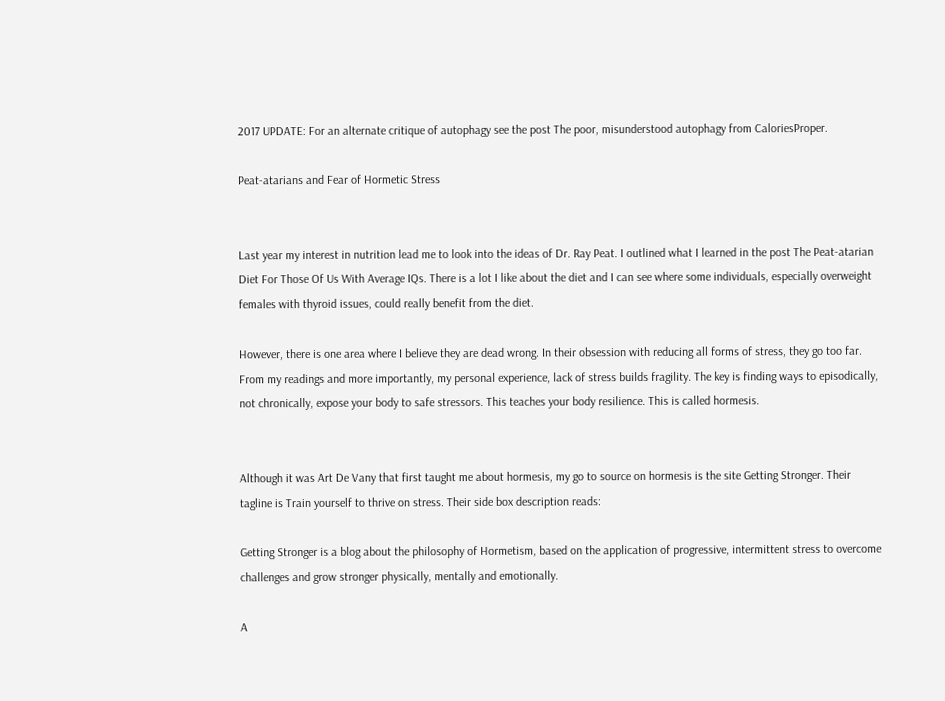2017 UPDATE: For an alternate critique of autophagy see the post The poor, misunderstood autophagy from CaloriesProper.

Peat-atarians and Fear of Hormetic Stress


Last year my interest in nutrition lead me to look into the ideas of Dr. Ray Peat. I outlined what I learned in the post The Peat-atarian Diet For Those Of Us With Average IQs. There is a lot I like about the diet and I can see where some individuals, especially overweight females with thyroid issues, could really benefit from the diet.

However, there is one area where I believe they are dead wrong. In their obsession with reducing all forms of stress, they go too far. From my readings and more importantly, my personal experience, lack of stress builds fragility. The key is finding ways to episodically, not chronically, expose your body to safe stressors. This teaches your body resilience. This is called hormesis.


Although it was Art De Vany that first taught me about hormesis, my go to source on hormesis is the site Getting Stronger. Their tagline is Train yourself to thrive on stress. Their side box description reads:

Getting Stronger is a blog about the philosophy of Hormetism, based on the application of progressive, intermittent stress to overcome challenges and grow stronger physically, mentally and emotionally.

A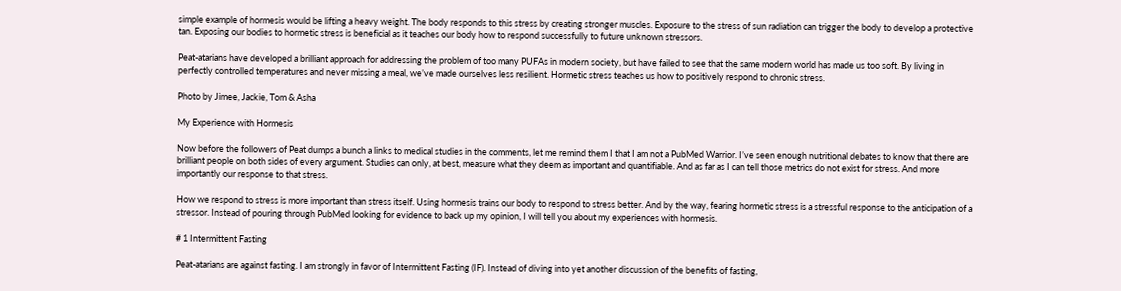simple example of hormesis would be lifting a heavy weight. The body responds to this stress by creating stronger muscles. Exposure to the stress of sun radiation can trigger the body to develop a protective tan. Exposing our bodies to hormetic stress is beneficial as it teaches our body how to respond successfully to future unknown stressors.

Peat-atarians have developed a brilliant approach for addressing the problem of too many PUFAs in modern society, but have failed to see that the same modern world has made us too soft. By living in perfectly controlled temperatures and never missing a meal, we’ve made ourselves less resilient. Hormetic stress teaches us how to positively respond to chronic stress.

Photo by Jimee, Jackie, Tom & Asha

My Experience with Hormesis

Now before the followers of Peat dumps a bunch a links to medical studies in the comments, let me remind them I that I am not a PubMed Warrior. I’ve seen enough nutritional debates to know that there are brilliant people on both sides of every argument. Studies can only, at best, measure what they deem as important and quantifiable. And as far as I can tell those metrics do not exist for stress. And more importantly our response to that stress.

How we respond to stress is more important than stress itself. Using hormesis trains our body to respond to stress better. And by the way, fearing hormetic stress is a stressful response to the anticipation of a stressor. Instead of pouring through PubMed looking for evidence to back up my opinion, I will tell you about my experiences with hormesis.

# 1 Intermittent Fasting

Peat-atarians are against fasting. I am strongly in favor of Intermittent Fasting (IF). Instead of diving into yet another discussion of the benefits of fasting,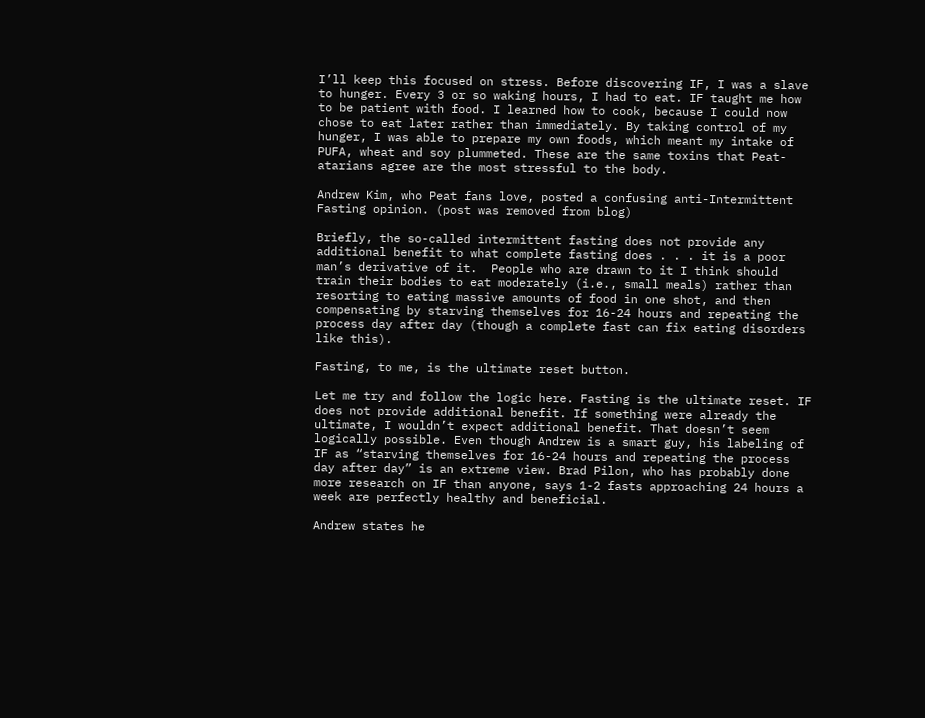I’ll keep this focused on stress. Before discovering IF, I was a slave to hunger. Every 3 or so waking hours, I had to eat. IF taught me how to be patient with food. I learned how to cook, because I could now chose to eat later rather than immediately. By taking control of my hunger, I was able to prepare my own foods, which meant my intake of PUFA, wheat and soy plummeted. These are the same toxins that Peat-atarians agree are the most stressful to the body.

Andrew Kim, who Peat fans love, posted a confusing anti-Intermittent Fasting opinion. (post was removed from blog)

Briefly, the so-called intermittent fasting does not provide any additional benefit to what complete fasting does . . . it is a poor man’s derivative of it.  People who are drawn to it I think should train their bodies to eat moderately (i.e., small meals) rather than resorting to eating massive amounts of food in one shot, and then compensating by starving themselves for 16-24 hours and repeating the process day after day (though a complete fast can fix eating disorders like this).

Fasting, to me, is the ultimate reset button.

Let me try and follow the logic here. Fasting is the ultimate reset. IF does not provide additional benefit. If something were already the ultimate, I wouldn’t expect additional benefit. That doesn’t seem logically possible. Even though Andrew is a smart guy, his labeling of IF as “starving themselves for 16-24 hours and repeating the process day after day” is an extreme view. Brad Pilon, who has probably done more research on IF than anyone, says 1-2 fasts approaching 24 hours a week are perfectly healthy and beneficial.

Andrew states he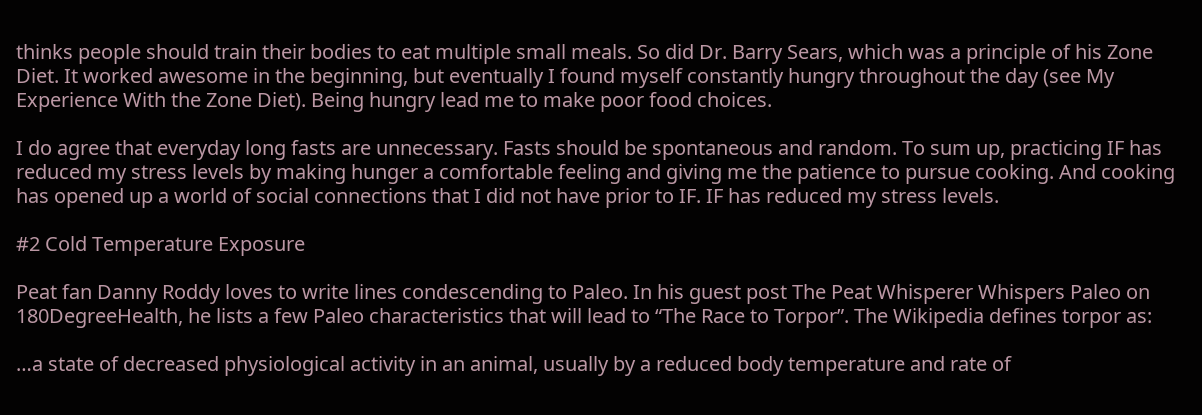thinks people should train their bodies to eat multiple small meals. So did Dr. Barry Sears, which was a principle of his Zone Diet. It worked awesome in the beginning, but eventually I found myself constantly hungry throughout the day (see My Experience With the Zone Diet). Being hungry lead me to make poor food choices.

I do agree that everyday long fasts are unnecessary. Fasts should be spontaneous and random. To sum up, practicing IF has reduced my stress levels by making hunger a comfortable feeling and giving me the patience to pursue cooking. And cooking has opened up a world of social connections that I did not have prior to IF. IF has reduced my stress levels.

#2 Cold Temperature Exposure

Peat fan Danny Roddy loves to write lines condescending to Paleo. In his guest post The Peat Whisperer Whispers Paleo on 180DegreeHealth, he lists a few Paleo characteristics that will lead to “The Race to Torpor”. The Wikipedia defines torpor as:

…a state of decreased physiological activity in an animal, usually by a reduced body temperature and rate of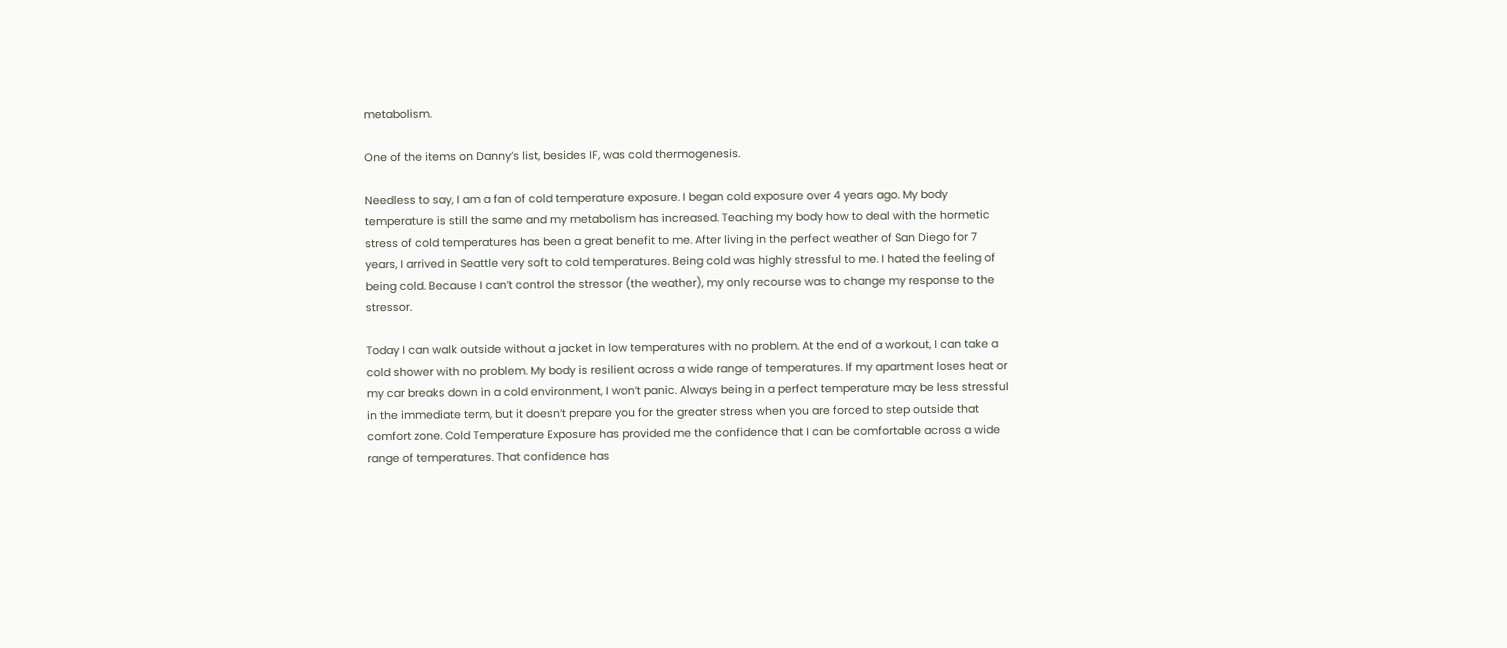metabolism.

One of the items on Danny’s list, besides IF, was cold thermogenesis.

Needless to say, I am a fan of cold temperature exposure. I began cold exposure over 4 years ago. My body temperature is still the same and my metabolism has increased. Teaching my body how to deal with the hormetic stress of cold temperatures has been a great benefit to me. After living in the perfect weather of San Diego for 7 years, I arrived in Seattle very soft to cold temperatures. Being cold was highly stressful to me. I hated the feeling of being cold. Because I can’t control the stressor (the weather), my only recourse was to change my response to the stressor.

Today I can walk outside without a jacket in low temperatures with no problem. At the end of a workout, I can take a cold shower with no problem. My body is resilient across a wide range of temperatures. If my apartment loses heat or my car breaks down in a cold environment, I won’t panic. Always being in a perfect temperature may be less stressful in the immediate term, but it doesn’t prepare you for the greater stress when you are forced to step outside that comfort zone. Cold Temperature Exposure has provided me the confidence that I can be comfortable across a wide range of temperatures. That confidence has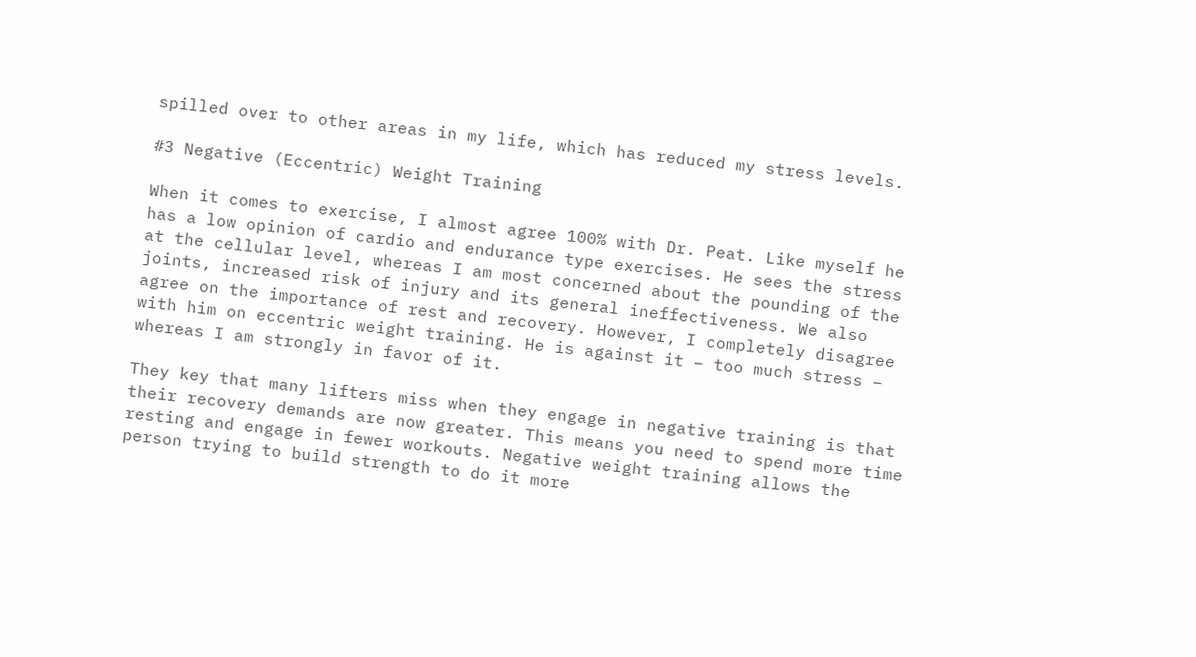spilled over to other areas in my life, which has reduced my stress levels.

#3 Negative (Eccentric) Weight Training

When it comes to exercise, I almost agree 100% with Dr. Peat. Like myself he has a low opinion of cardio and endurance type exercises. He sees the stress at the cellular level, whereas I am most concerned about the pounding of the joints, increased risk of injury and its general ineffectiveness. We also agree on the importance of rest and recovery. However, I completely disagree with him on eccentric weight training. He is against it – too much stress – whereas I am strongly in favor of it.

They key that many lifters miss when they engage in negative training is that their recovery demands are now greater. This means you need to spend more time resting and engage in fewer workouts. Negative weight training allows the person trying to build strength to do it more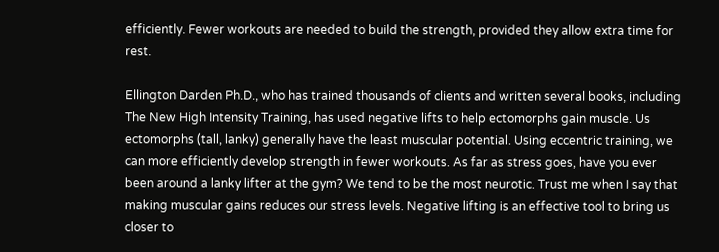efficiently. Fewer workouts are needed to build the strength, provided they allow extra time for rest.

Ellington Darden Ph.D., who has trained thousands of clients and written several books, including The New High Intensity Training, has used negative lifts to help ectomorphs gain muscle. Us ectomorphs (tall, lanky) generally have the least muscular potential. Using eccentric training, we can more efficiently develop strength in fewer workouts. As far as stress goes, have you ever been around a lanky lifter at the gym? We tend to be the most neurotic. Trust me when I say that making muscular gains reduces our stress levels. Negative lifting is an effective tool to bring us closer to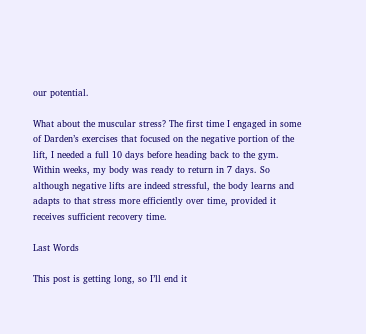our potential.

What about the muscular stress? The first time I engaged in some of Darden’s exercises that focused on the negative portion of the lift, I needed a full 10 days before heading back to the gym. Within weeks, my body was ready to return in 7 days. So although negative lifts are indeed stressful, the body learns and adapts to that stress more efficiently over time, provided it receives sufficient recovery time.

Last Words

This post is getting long, so I’ll end it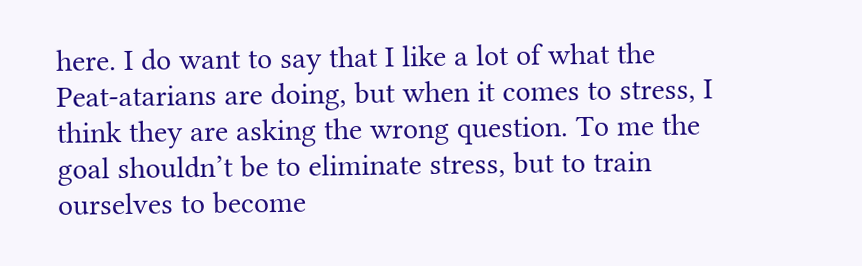here. I do want to say that I like a lot of what the Peat-atarians are doing, but when it comes to stress, I think they are asking the wrong question. To me the goal shouldn’t be to eliminate stress, but to train ourselves to become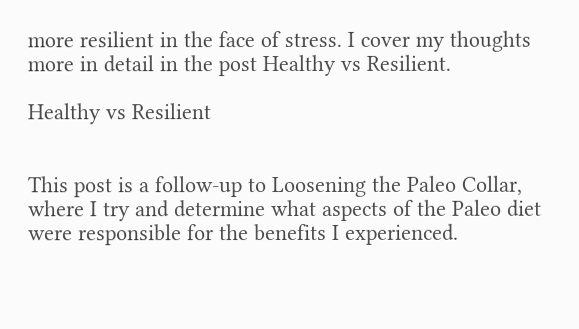more resilient in the face of stress. I cover my thoughts more in detail in the post Healthy vs Resilient.

Healthy vs Resilient


This post is a follow-up to Loosening the Paleo Collar, where I try and determine what aspects of the Paleo diet were responsible for the benefits I experienced.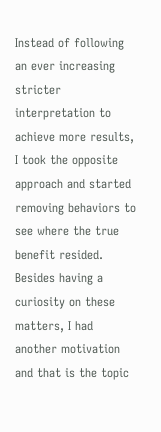Instead of following an ever increasing stricter interpretation to achieve more results, I took the opposite approach and started removing behaviors to see where the true benefit resided. Besides having a curiosity on these matters, I had another motivation and that is the topic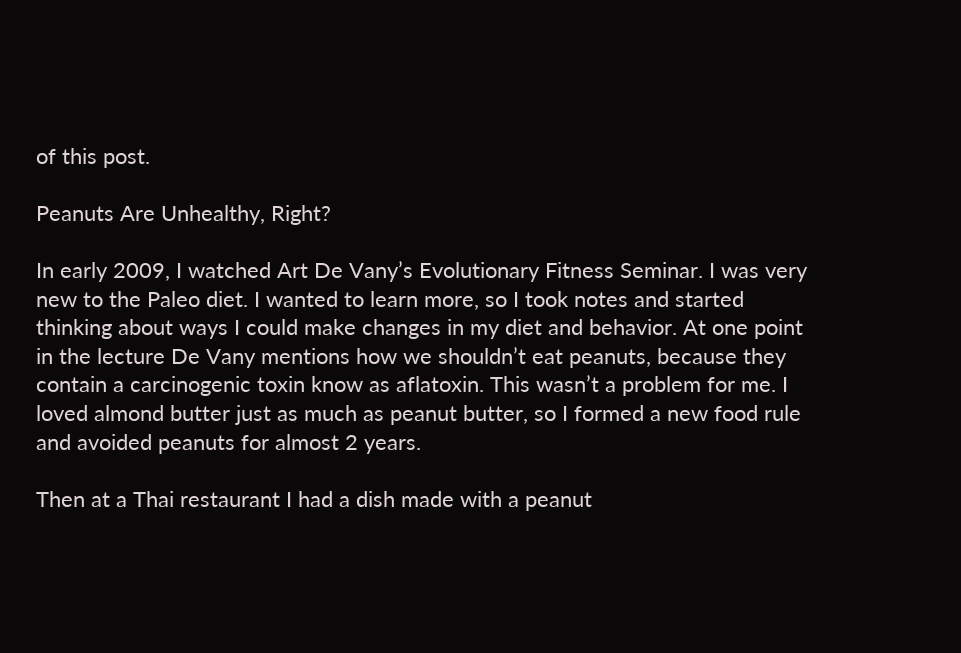of this post.

Peanuts Are Unhealthy, Right?

In early 2009, I watched Art De Vany’s Evolutionary Fitness Seminar. I was very new to the Paleo diet. I wanted to learn more, so I took notes and started thinking about ways I could make changes in my diet and behavior. At one point in the lecture De Vany mentions how we shouldn’t eat peanuts, because they contain a carcinogenic toxin know as aflatoxin. This wasn’t a problem for me. I loved almond butter just as much as peanut butter, so I formed a new food rule and avoided peanuts for almost 2 years.

Then at a Thai restaurant I had a dish made with a peanut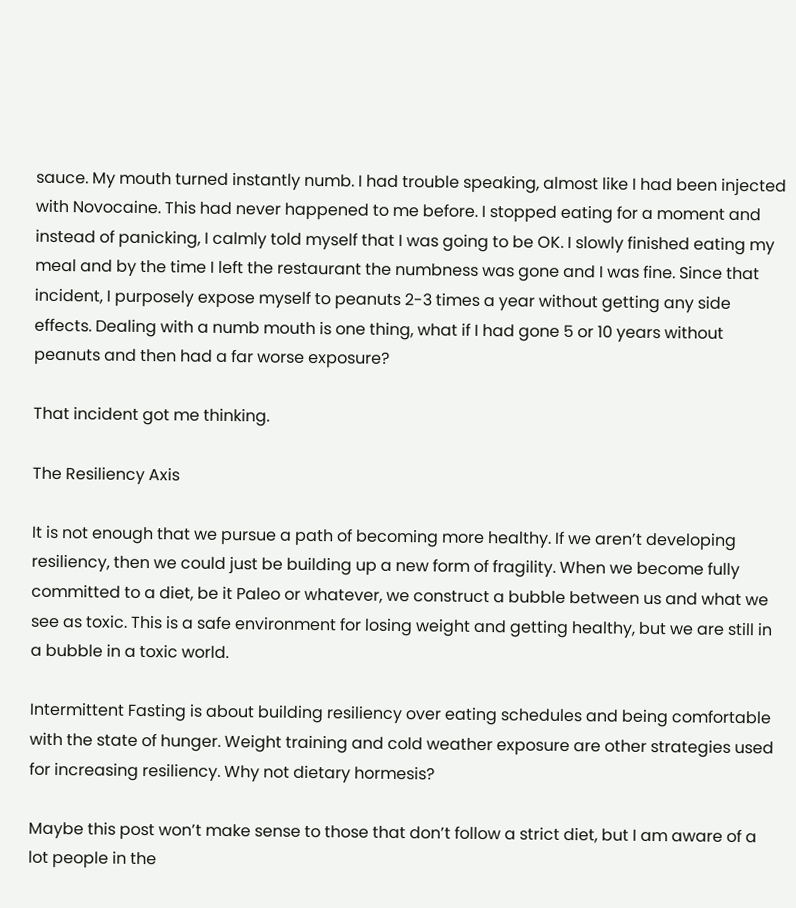sauce. My mouth turned instantly numb. I had trouble speaking, almost like I had been injected with Novocaine. This had never happened to me before. I stopped eating for a moment and instead of panicking, I calmly told myself that I was going to be OK. I slowly finished eating my meal and by the time I left the restaurant the numbness was gone and I was fine. Since that incident, I purposely expose myself to peanuts 2-3 times a year without getting any side effects. Dealing with a numb mouth is one thing, what if I had gone 5 or 10 years without peanuts and then had a far worse exposure?

That incident got me thinking.

The Resiliency Axis

It is not enough that we pursue a path of becoming more healthy. If we aren’t developing resiliency, then we could just be building up a new form of fragility. When we become fully committed to a diet, be it Paleo or whatever, we construct a bubble between us and what we see as toxic. This is a safe environment for losing weight and getting healthy, but we are still in a bubble in a toxic world.

Intermittent Fasting is about building resiliency over eating schedules and being comfortable with the state of hunger. Weight training and cold weather exposure are other strategies used for increasing resiliency. Why not dietary hormesis?

Maybe this post won’t make sense to those that don’t follow a strict diet, but I am aware of a lot people in the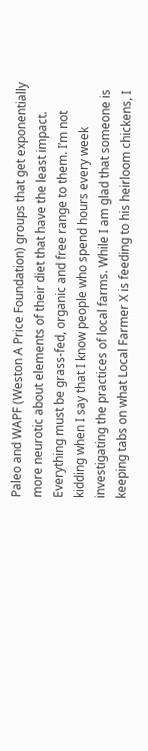Paleo and WAPF (Weston A Price Foundation) groups that get exponentially more neurotic about elements of their diet that have the least impact. Everything must be grass-fed, organic and free range to them. I’m not kidding when I say that I know people who spend hours every week investigating the practices of local farms. While I am glad that someone is keeping tabs on what Local Farmer X is feeding to his heirloom chickens, I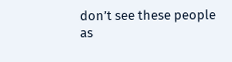don’t see these people as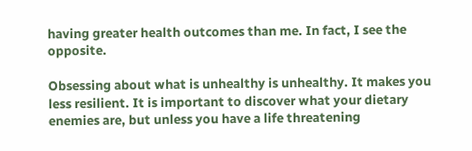having greater health outcomes than me. In fact, I see the opposite.

Obsessing about what is unhealthy is unhealthy. It makes you less resilient. It is important to discover what your dietary enemies are, but unless you have a life threatening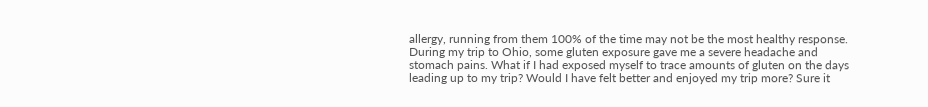allergy, running from them 100% of the time may not be the most healthy response. During my trip to Ohio, some gluten exposure gave me a severe headache and stomach pains. What if I had exposed myself to trace amounts of gluten on the days leading up to my trip? Would I have felt better and enjoyed my trip more? Sure it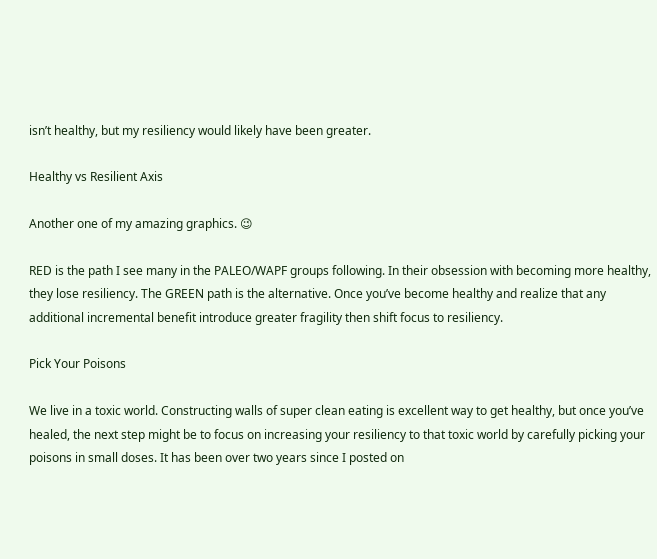isn’t healthy, but my resiliency would likely have been greater.

Healthy vs Resilient Axis

Another one of my amazing graphics. 😉

RED is the path I see many in the PALEO/WAPF groups following. In their obsession with becoming more healthy, they lose resiliency. The GREEN path is the alternative. Once you’ve become healthy and realize that any additional incremental benefit introduce greater fragility then shift focus to resiliency.

Pick Your Poisons

We live in a toxic world. Constructing walls of super clean eating is excellent way to get healthy, but once you’ve healed, the next step might be to focus on increasing your resiliency to that toxic world by carefully picking your poisons in small doses. It has been over two years since I posted on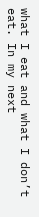what I eat and what I don’t eat. In my next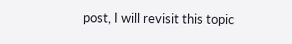post, I will revisit this topic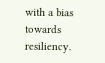with a bias towards resiliency.